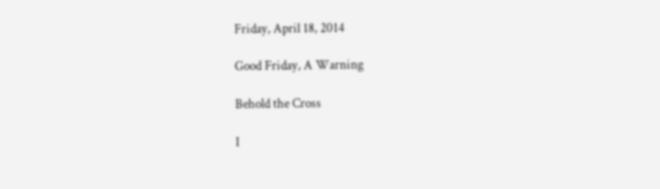Friday, April 18, 2014

Good Friday, A Warning

Behold the Cross

I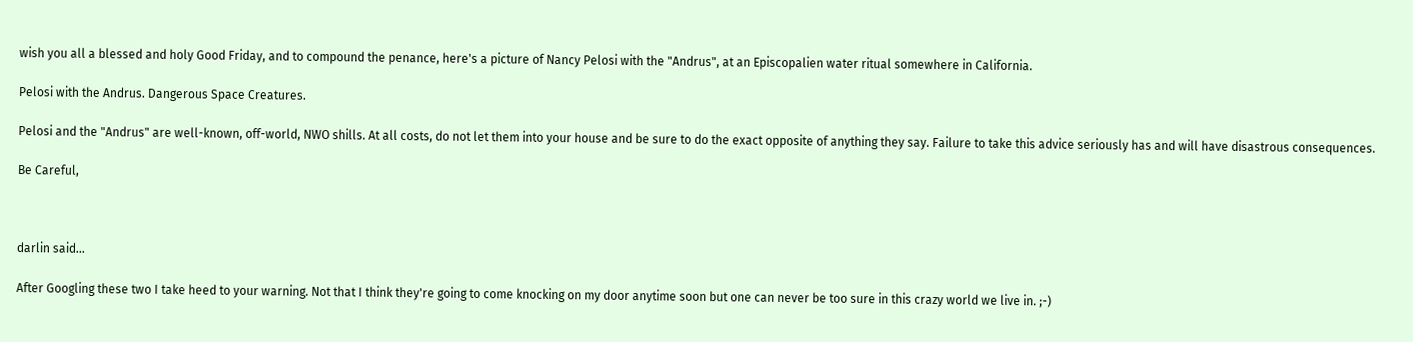wish you all a blessed and holy Good Friday, and to compound the penance, here's a picture of Nancy Pelosi with the "Andrus", at an Episcopalien water ritual somewhere in California.

Pelosi with the Andrus. Dangerous Space Creatures.

Pelosi and the "Andrus" are well-known, off-world, NWO shills. At all costs, do not let them into your house and be sure to do the exact opposite of anything they say. Failure to take this advice seriously has and will have disastrous consequences.

Be Careful,



darlin said...

After Googling these two I take heed to your warning. Not that I think they're going to come knocking on my door anytime soon but one can never be too sure in this crazy world we live in. ;-)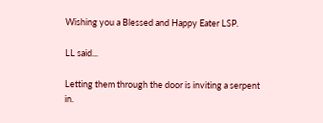Wishing you a Blessed and Happy Eater LSP.

LL said...

Letting them through the door is inviting a serpent in.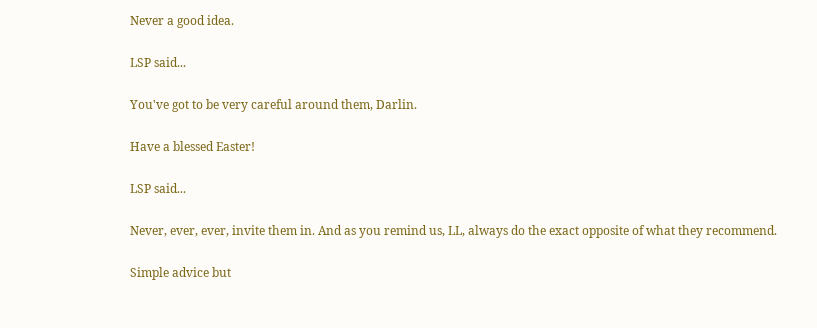Never a good idea.

LSP said...

You've got to be very careful around them, Darlin.

Have a blessed Easter!

LSP said...

Never, ever, ever, invite them in. And as you remind us, LL, always do the exact opposite of what they recommend.

Simple advice but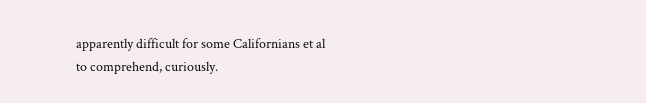apparently difficult for some Californians et al to comprehend, curiously.